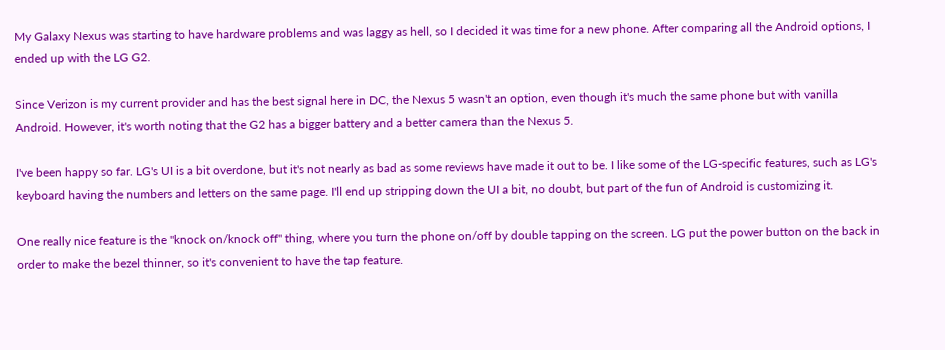My Galaxy Nexus was starting to have hardware problems and was laggy as hell, so I decided it was time for a new phone. After comparing all the Android options, I ended up with the LG G2.

Since Verizon is my current provider and has the best signal here in DC, the Nexus 5 wasn't an option, even though it's much the same phone but with vanilla Android. However, it's worth noting that the G2 has a bigger battery and a better camera than the Nexus 5.

I've been happy so far. LG's UI is a bit overdone, but it's not nearly as bad as some reviews have made it out to be. I like some of the LG-specific features, such as LG's keyboard having the numbers and letters on the same page. I'll end up stripping down the UI a bit, no doubt, but part of the fun of Android is customizing it.

One really nice feature is the "knock on/knock off" thing, where you turn the phone on/off by double tapping on the screen. LG put the power button on the back in order to make the bezel thinner, so it's convenient to have the tap feature.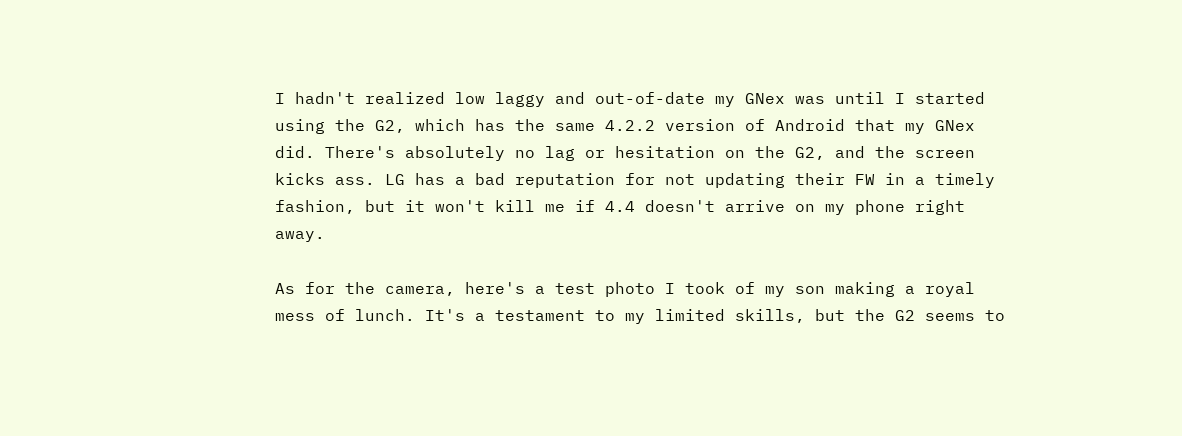I hadn't realized low laggy and out-of-date my GNex was until I started using the G2, which has the same 4.2.2 version of Android that my GNex did. There's absolutely no lag or hesitation on the G2, and the screen kicks ass. LG has a bad reputation for not updating their FW in a timely fashion, but it won't kill me if 4.4 doesn't arrive on my phone right away.

As for the camera, here's a test photo I took of my son making a royal mess of lunch. It's a testament to my limited skills, but the G2 seems to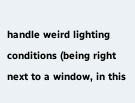handle weird lighting conditions (being right next to a window, in this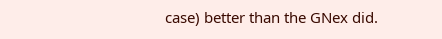case) better than the GNex did.